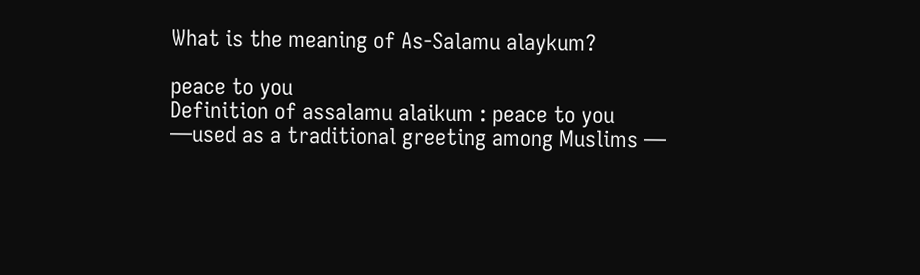What is the meaning of As-Salamu alaykum?

peace to you
Definition of assalamu alaikum : peace to you —used as a traditional greeting among Muslims —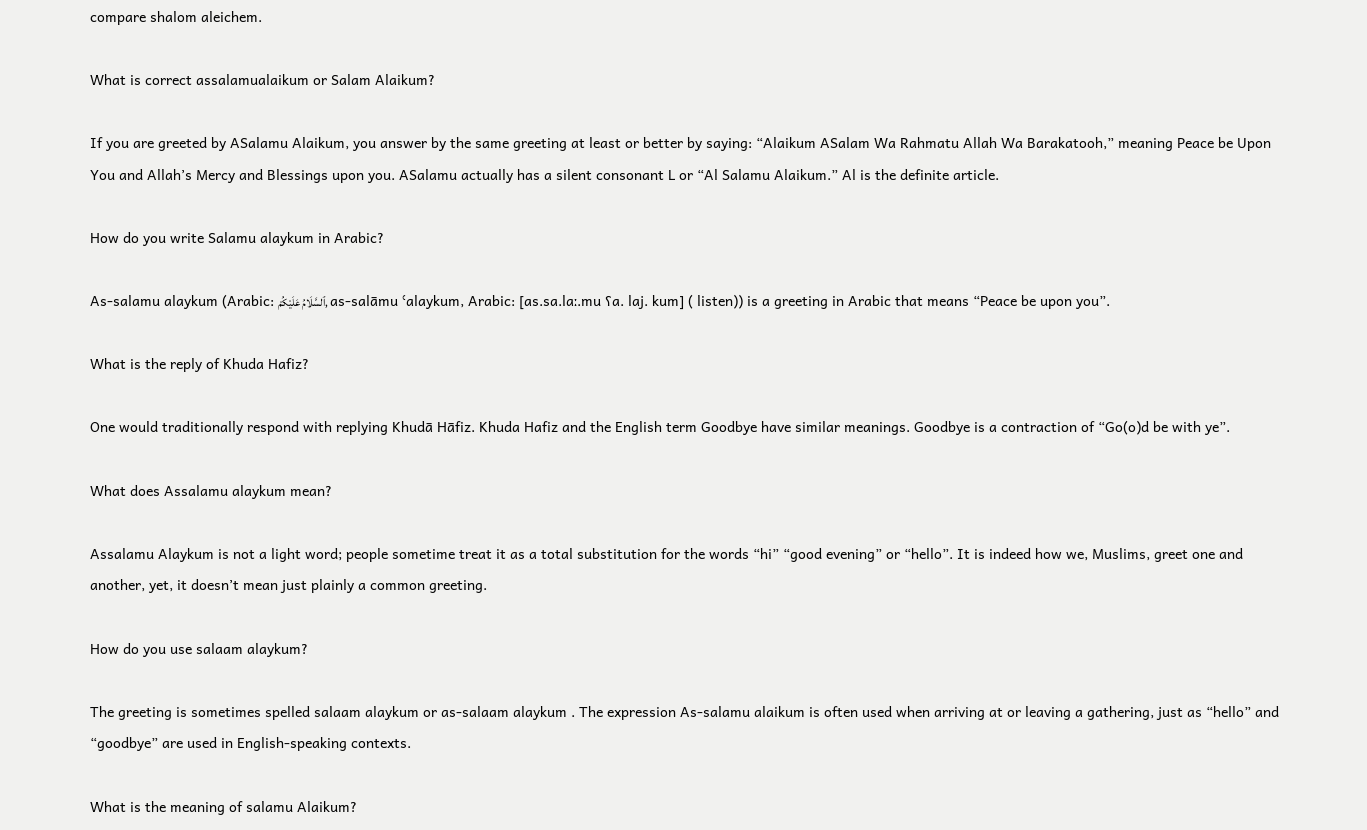compare shalom aleichem.

What is correct assalamualaikum or Salam Alaikum?

If you are greeted by ASalamu Alaikum, you answer by the same greeting at least or better by saying: “Alaikum ASalam Wa Rahmatu Allah Wa Barakatooh,” meaning Peace be Upon You and Allah’s Mercy and Blessings upon you. ASalamu actually has a silent consonant L or “Al Salamu Alaikum.” Al is the definite article.

How do you write Salamu alaykum in Arabic?

As-salamu alaykum (Arabic: ٱلسَّلَامُ عَلَيْكُمْ, as-salāmu ʿalaykum, Arabic: [as.sa.laː.mu ʕa. laj. kum] ( listen)) is a greeting in Arabic that means “Peace be upon you”.

What is the reply of Khuda Hafiz?

One would traditionally respond with replying Khudā Hāfiz. Khuda Hafiz and the English term Goodbye have similar meanings. Goodbye is a contraction of “Go(o)d be with ye”.

What does Assalamu alaykum mean?

Assalamu Alaykum is not a light word; people sometime treat it as a total substitution for the words “hi” “good evening” or “hello”. It is indeed how we, Muslims, greet one and another, yet, it doesn’t mean just plainly a common greeting.

How do you use salaam alaykum?

The greeting is sometimes spelled salaam alaykum or as-salaam alaykum . The expression As-salamu alaikum is often used when arriving at or leaving a gathering, just as “hello” and “goodbye” are used in English-speaking contexts.

What is the meaning of salamu Alaikum?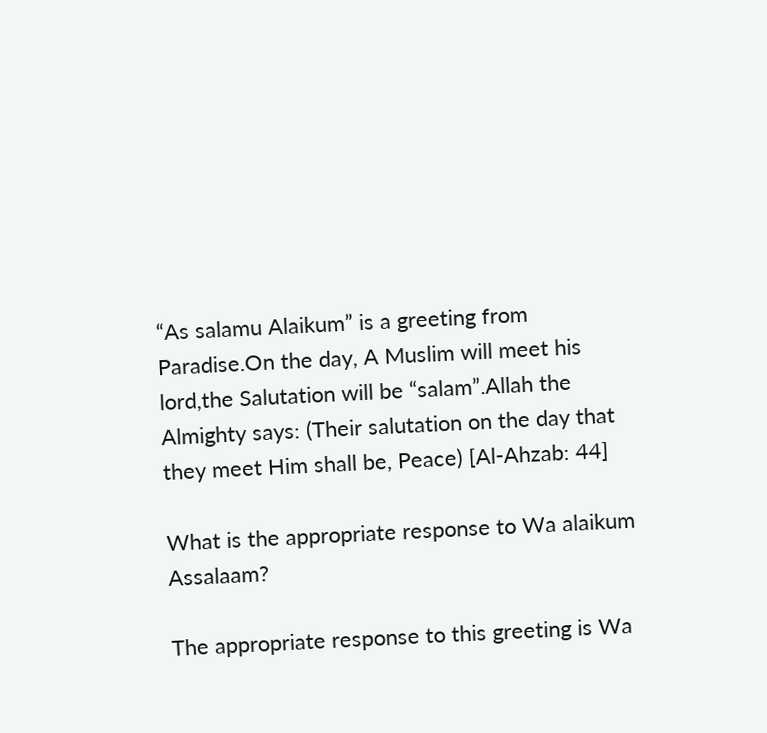“As salamu Alaikum” is a greeting from Paradise.On the day, A Muslim will meet his lord,the Salutation will be “salam”.Allah the Almighty says: (Their salutation on the day that they meet Him shall be, Peace) [Al-Ahzab: 44]

What is the appropriate response to Wa alaikum Assalaam?

The appropriate response to this greeting is Wa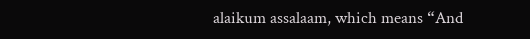alaikum assalaam, which means “And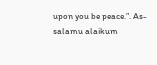upon you be peace.”. As-salamu alaikum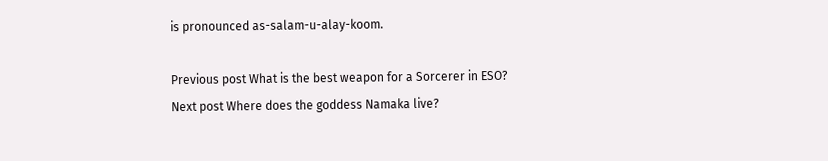is pronounced as-salam-u-alay-koom.

Previous post What is the best weapon for a Sorcerer in ESO?
Next post Where does the goddess Namaka live?